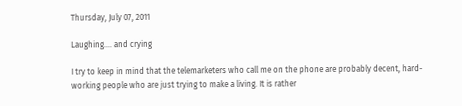Thursday, July 07, 2011

Laughing.... and crying

I try to keep in mind that the telemarketers who call me on the phone are probably decent, hard-working people who are just trying to make a living. It is rather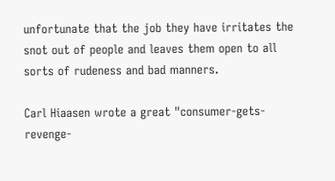unfortunate that the job they have irritates the snot out of people and leaves them open to all sorts of rudeness and bad manners.

Carl Hiaasen wrote a great "consumer-gets-revenge-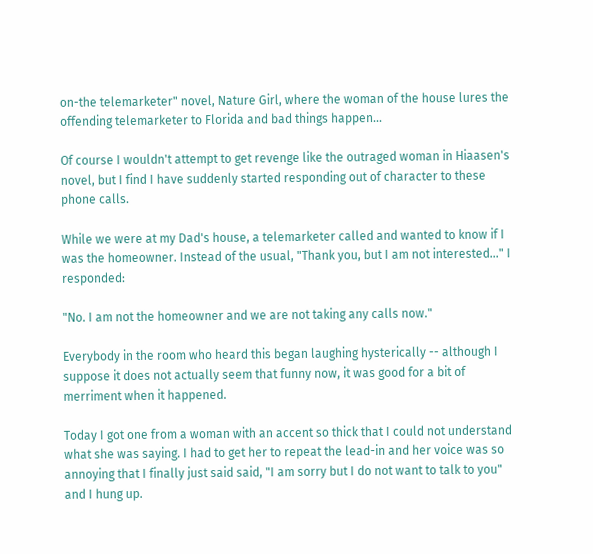on-the telemarketer" novel, Nature Girl, where the woman of the house lures the offending telemarketer to Florida and bad things happen...

Of course I wouldn't attempt to get revenge like the outraged woman in Hiaasen's novel, but I find I have suddenly started responding out of character to these phone calls.

While we were at my Dad's house, a telemarketer called and wanted to know if I was the homeowner. Instead of the usual, "Thank you, but I am not interested..." I responded:

"No. I am not the homeowner and we are not taking any calls now."

Everybody in the room who heard this began laughing hysterically -- although I suppose it does not actually seem that funny now, it was good for a bit of merriment when it happened.

Today I got one from a woman with an accent so thick that I could not understand what she was saying. I had to get her to repeat the lead-in and her voice was so annoying that I finally just said said, "I am sorry but I do not want to talk to you" and I hung up.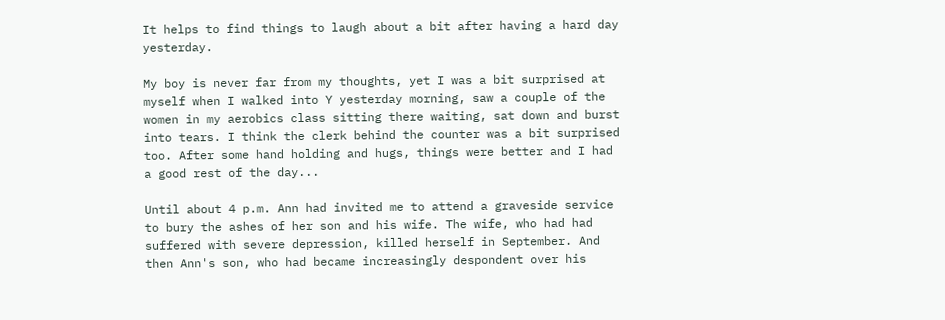It helps to find things to laugh about a bit after having a hard day yesterday.

My boy is never far from my thoughts, yet I was a bit surprised at myself when I walked into Y yesterday morning, saw a couple of the women in my aerobics class sitting there waiting, sat down and burst into tears. I think the clerk behind the counter was a bit surprised too. After some hand holding and hugs, things were better and I had a good rest of the day...

Until about 4 p.m. Ann had invited me to attend a graveside service to bury the ashes of her son and his wife. The wife, who had had suffered with severe depression, killed herself in September. And then Ann's son, who had became increasingly despondent over his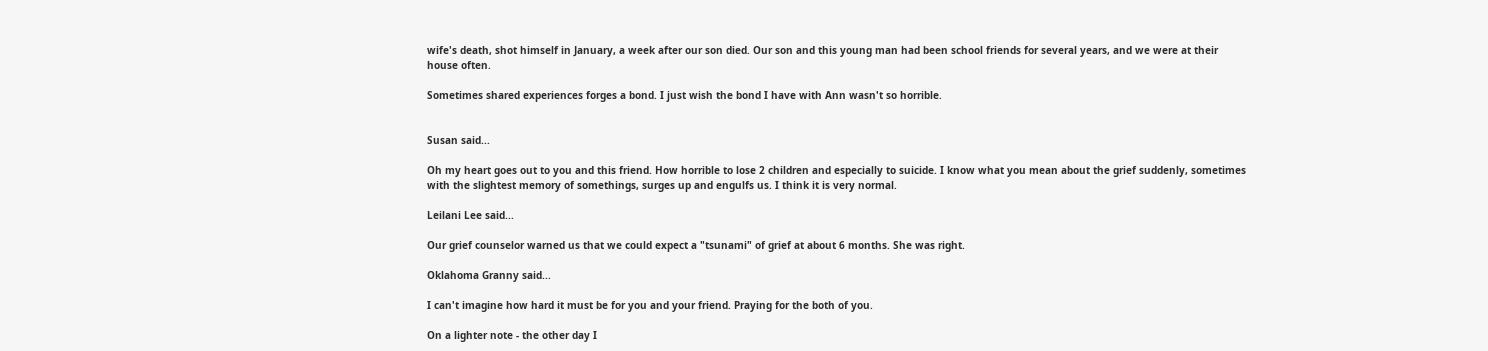wife's death, shot himself in January, a week after our son died. Our son and this young man had been school friends for several years, and we were at their house often.

Sometimes shared experiences forges a bond. I just wish the bond I have with Ann wasn't so horrible.


Susan said...

Oh my heart goes out to you and this friend. How horrible to lose 2 children and especially to suicide. I know what you mean about the grief suddenly, sometimes with the slightest memory of somethings, surges up and engulfs us. I think it is very normal.

Leilani Lee said...

Our grief counselor warned us that we could expect a "tsunami" of grief at about 6 months. She was right.

Oklahoma Granny said...

I can't imagine how hard it must be for you and your friend. Praying for the both of you.

On a lighter note - the other day I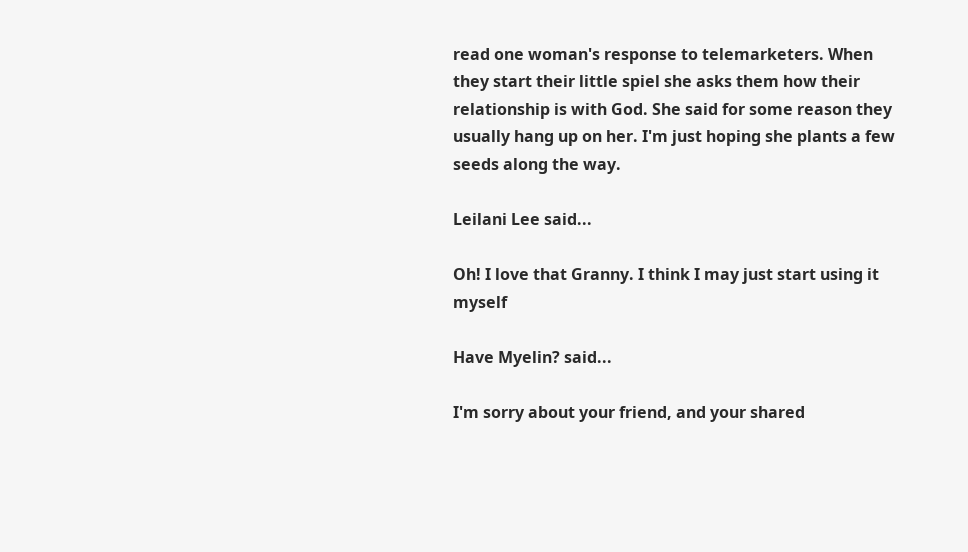read one woman's response to telemarketers. When they start their little spiel she asks them how their relationship is with God. She said for some reason they usually hang up on her. I'm just hoping she plants a few seeds along the way.

Leilani Lee said...

Oh! I love that Granny. I think I may just start using it myself

Have Myelin? said...

I'm sorry about your friend, and your shared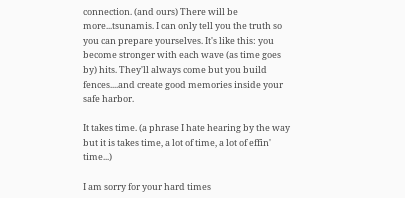connection. (and ours) There will be more...tsunamis. I can only tell you the truth so you can prepare yourselves. It's like this: you become stronger with each wave (as time goes by) hits. They'll always come but you build fences....and create good memories inside your safe harbor.

It takes time. (a phrase I hate hearing by the way but it is takes time, a lot of time, a lot of effin' time...)

I am sorry for your hard times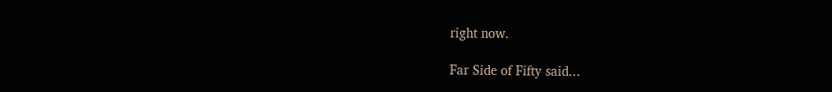right now.

Far Side of Fifty said...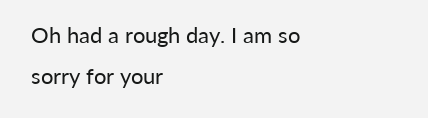Oh had a rough day. I am so sorry for your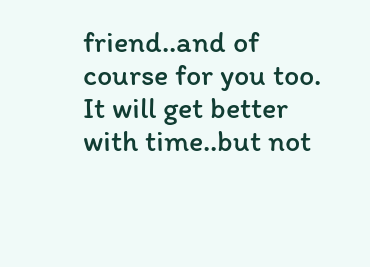friend..and of course for you too. It will get better with time..but not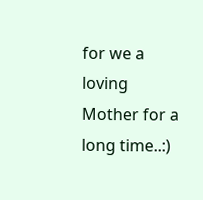for we a loving Mother for a long time..:)